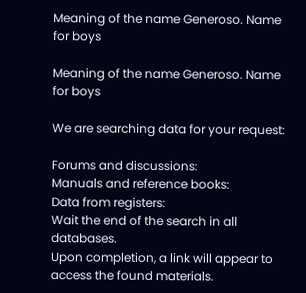Meaning of the name Generoso. Name for boys

Meaning of the name Generoso. Name for boys

We are searching data for your request:

Forums and discussions:
Manuals and reference books:
Data from registers:
Wait the end of the search in all databases.
Upon completion, a link will appear to access the found materials.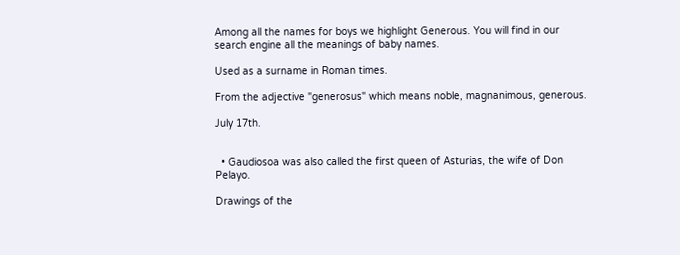Among all the names for boys we highlight Generous. You will find in our search engine all the meanings of baby names.

Used as a surname in Roman times.

From the adjective "generosus" which means noble, magnanimous, generous.

July 17th.


  • Gaudiosoa was also called the first queen of Asturias, the wife of Don Pelayo.

Drawings of the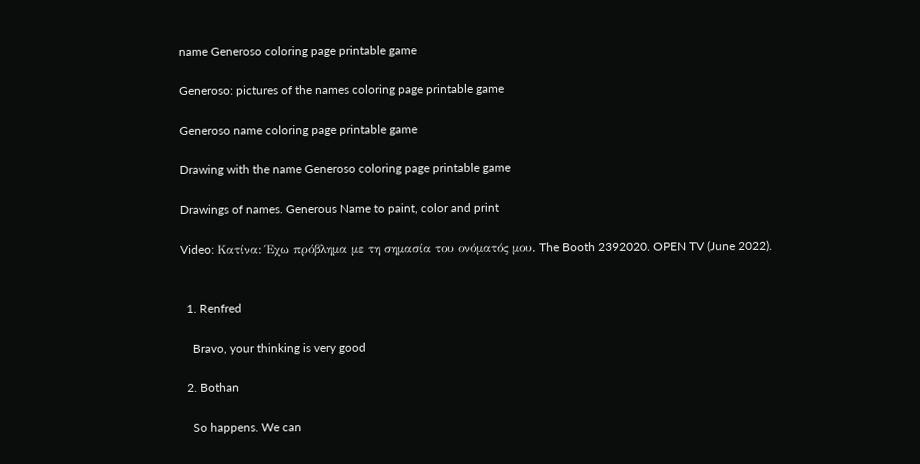name Generoso coloring page printable game

Generoso: pictures of the names coloring page printable game

Generoso name coloring page printable game

Drawing with the name Generoso coloring page printable game

Drawings of names. Generous Name to paint, color and print

Video: Κατίνα: Έχω πρόβλημα με τη σημασία του ονόματός μου. The Booth 2392020. OPEN TV (June 2022).


  1. Renfred

    Bravo, your thinking is very good

  2. Bothan

    So happens. We can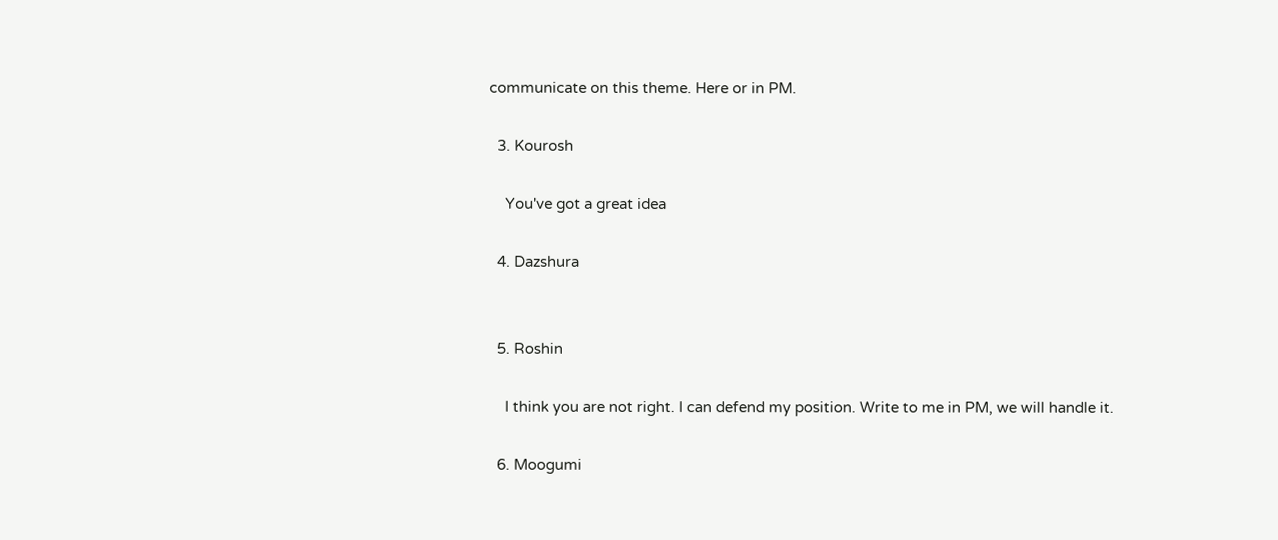communicate on this theme. Here or in PM.

  3. Kourosh

    You've got a great idea

  4. Dazshura


  5. Roshin

    I think you are not right. I can defend my position. Write to me in PM, we will handle it.

  6. Moogumi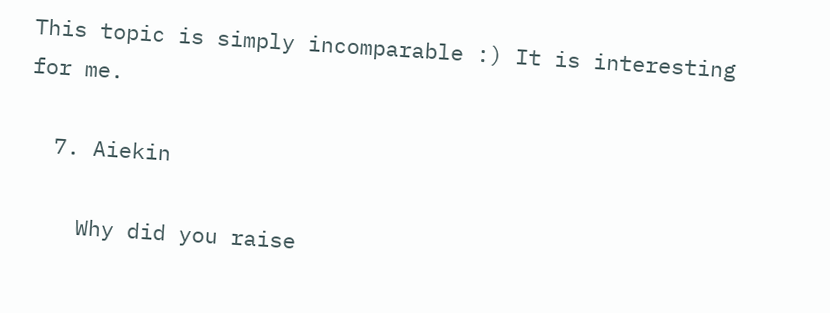This topic is simply incomparable :) It is interesting for me.

  7. Aiekin

    Why did you raise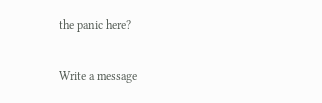the panic here?

Write a message